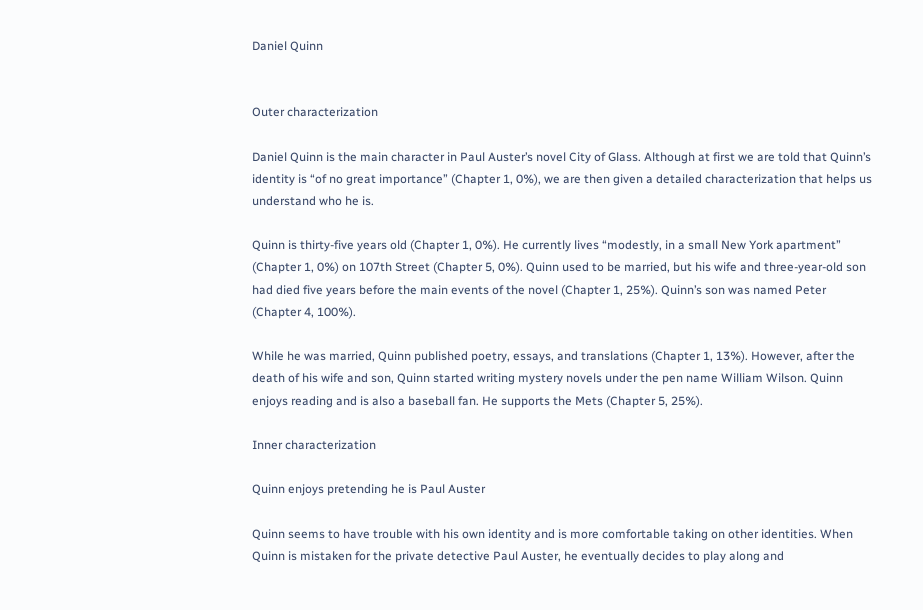Daniel Quinn


Outer characterization

Daniel Quinn is the main character in Paul Auster’s novel City of Glass. Although at first we are told that Quinn’s identity is “of no great importance” (Chapter 1, 0%), we are then given a detailed characterization that helps us understand who he is.

Quinn is thirty-five years old (Chapter 1, 0%). He currently lives “modestly, in a small New York apartment” (Chapter 1, 0%) on 107th Street (Chapter 5, 0%). Quinn used to be married, but his wife and three-year-old son had died five years before the main events of the novel (Chapter 1, 25%). Quinn’s son was named Peter (Chapter 4, 100%).

While he was married, Quinn published poetry, essays, and translations (Chapter 1, 13%). However, after the death of his wife and son, Quinn started writing mystery novels under the pen name William Wilson. Quinn enjoys reading and is also a baseball fan. He supports the Mets (Chapter 5, 25%).

Inner characterization

Quinn enjoys pretending he is Paul Auster

Quinn seems to have trouble with his own identity and is more comfortable taking on other identities. When Quinn is mistaken for the private detective Paul Auster, he eventually decides to play along and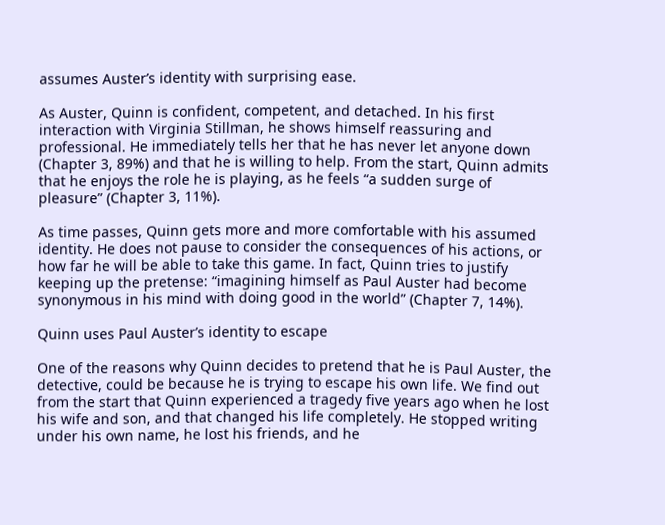assumes Auster’s identity with surprising ease.

As Auster, Quinn is confident, competent, and detached. In his first interaction with Virginia Stillman, he shows himself reassuring and professional. He immediately tells her that he has never let anyone down (Chapter 3, 89%) and that he is willing to help. From the start, Quinn admits that he enjoys the role he is playing, as he feels “a sudden surge of pleasure” (Chapter 3, 11%).

As time passes, Quinn gets more and more comfortable with his assumed identity. He does not pause to consider the consequences of his actions, or how far he will be able to take this game. In fact, Quinn tries to justify keeping up the pretense: “imagining himself as Paul Auster had become synonymous in his mind with doing good in the world” (Chapter 7, 14%).

Quinn uses Paul Auster’s identity to escape

One of the reasons why Quinn decides to pretend that he is Paul Auster, the detective, could be because he is trying to escape his own life. We find out from the start that Quinn experienced a tragedy five years ago when he lost his wife and son, and that changed his life completely. He stopped writing under his own name, he lost his friends, and he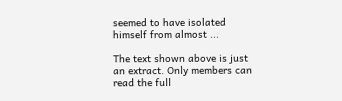seemed to have isolated himself from almost ...

The text shown above is just an extract. Only members can read the full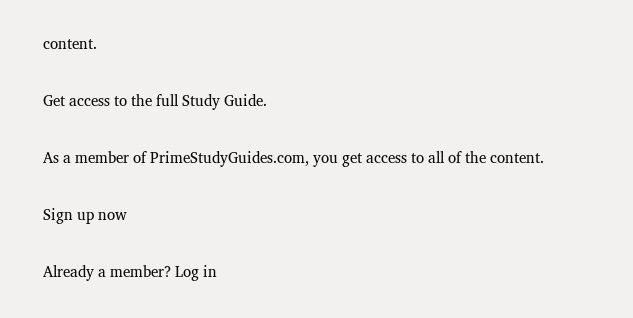content.

Get access to the full Study Guide.

As a member of PrimeStudyGuides.com, you get access to all of the content.

Sign up now

Already a member? Log in